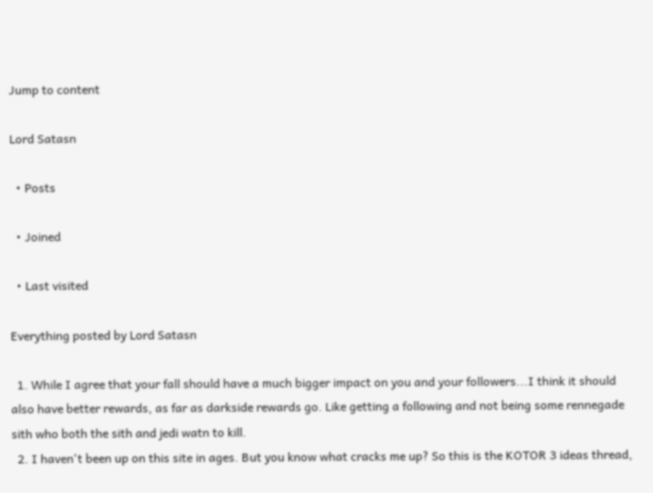Jump to content

Lord Satasn

  • Posts

  • Joined

  • Last visited

Everything posted by Lord Satasn

  1. While I agree that your fall should have a much bigger impact on you and your followers...I think it should also have better rewards, as far as darkside rewards go. Like getting a following and not being some rennegade sith who both the sith and jedi watn to kill.
  2. I haven't been up on this site in ages. But you know what cracks me up? So this is the KOTOR 3 ideas thread,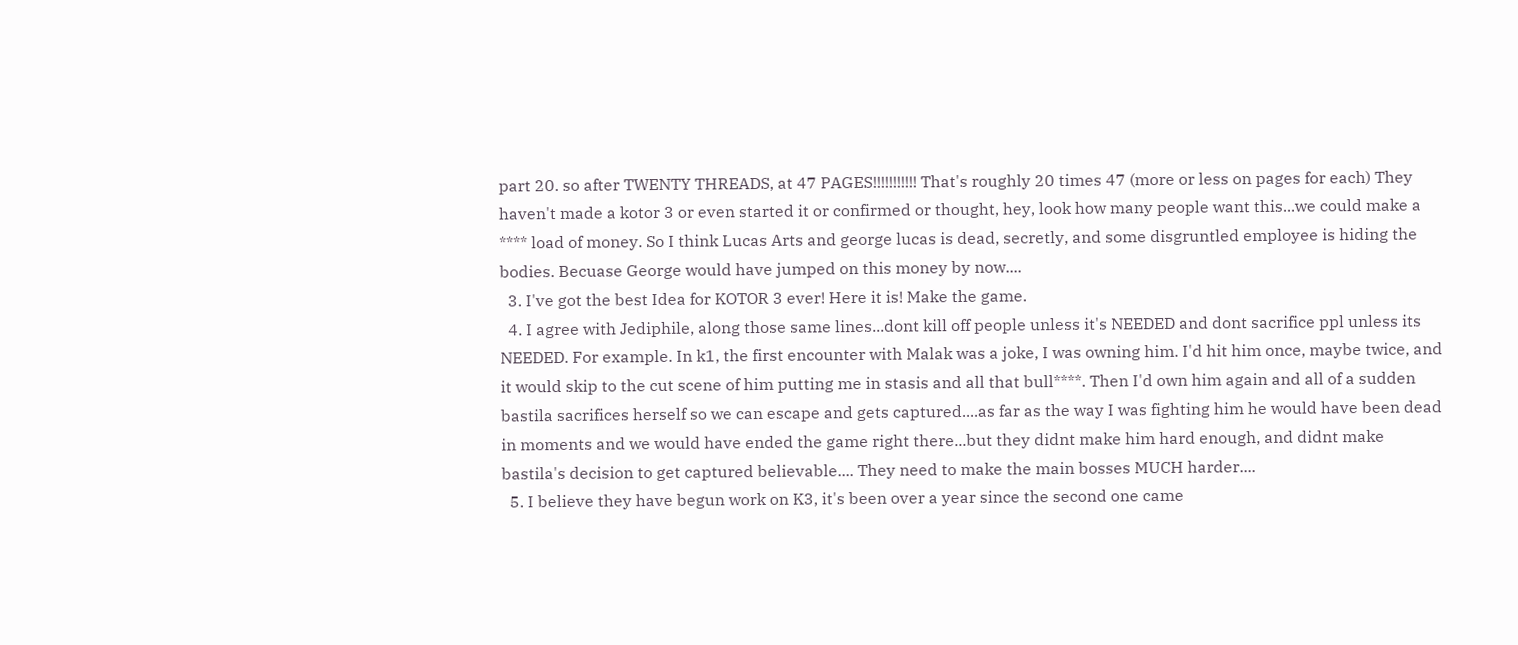part 20. so after TWENTY THREADS, at 47 PAGES!!!!!!!!!!! That's roughly 20 times 47 (more or less on pages for each) They haven't made a kotor 3 or even started it or confirmed or thought, hey, look how many people want this...we could make a **** load of money. So I think Lucas Arts and george lucas is dead, secretly, and some disgruntled employee is hiding the bodies. Becuase George would have jumped on this money by now....
  3. I've got the best Idea for KOTOR 3 ever! Here it is! Make the game.
  4. I agree with Jediphile, along those same lines...dont kill off people unless it's NEEDED and dont sacrifice ppl unless its NEEDED. For example. In k1, the first encounter with Malak was a joke, I was owning him. I'd hit him once, maybe twice, and it would skip to the cut scene of him putting me in stasis and all that bull****. Then I'd own him again and all of a sudden bastila sacrifices herself so we can escape and gets captured....as far as the way I was fighting him he would have been dead in moments and we would have ended the game right there...but they didnt make him hard enough, and didnt make bastila's decision to get captured believable.... They need to make the main bosses MUCH harder....
  5. I believe they have begun work on K3, it's been over a year since the second one came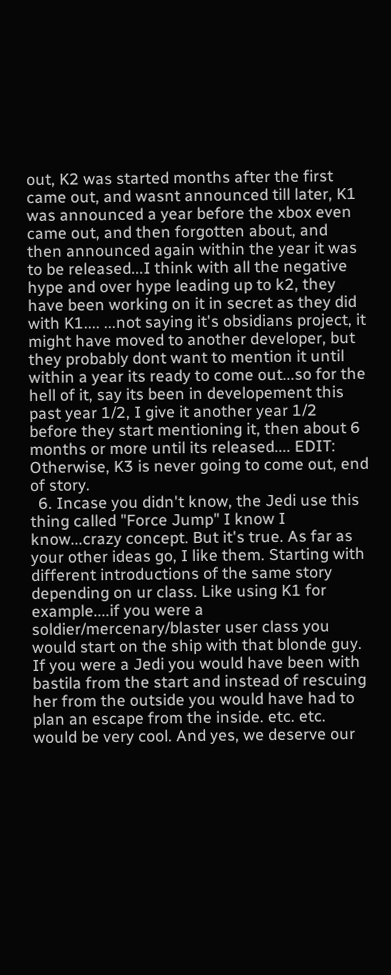out, K2 was started months after the first came out, and wasnt announced till later, K1 was announced a year before the xbox even came out, and then forgotten about, and then announced again within the year it was to be released...I think with all the negative hype and over hype leading up to k2, they have been working on it in secret as they did with K1.... ...not saying it's obsidians project, it might have moved to another developer, but they probably dont want to mention it until within a year its ready to come out...so for the hell of it, say its been in developement this past year 1/2, I give it another year 1/2 before they start mentioning it, then about 6 months or more until its released.... EDIT: Otherwise, K3 is never going to come out, end of story.
  6. Incase you didn't know, the Jedi use this thing called "Force Jump" I know I know...crazy concept. But it's true. As far as your other ideas go, I like them. Starting with different introductions of the same story depending on ur class. Like using K1 for example....if you were a soldier/mercenary/blaster user class you would start on the ship with that blonde guy. If you were a Jedi you would have been with bastila from the start and instead of rescuing her from the outside you would have had to plan an escape from the inside. etc. etc. would be very cool. And yes, we deserve our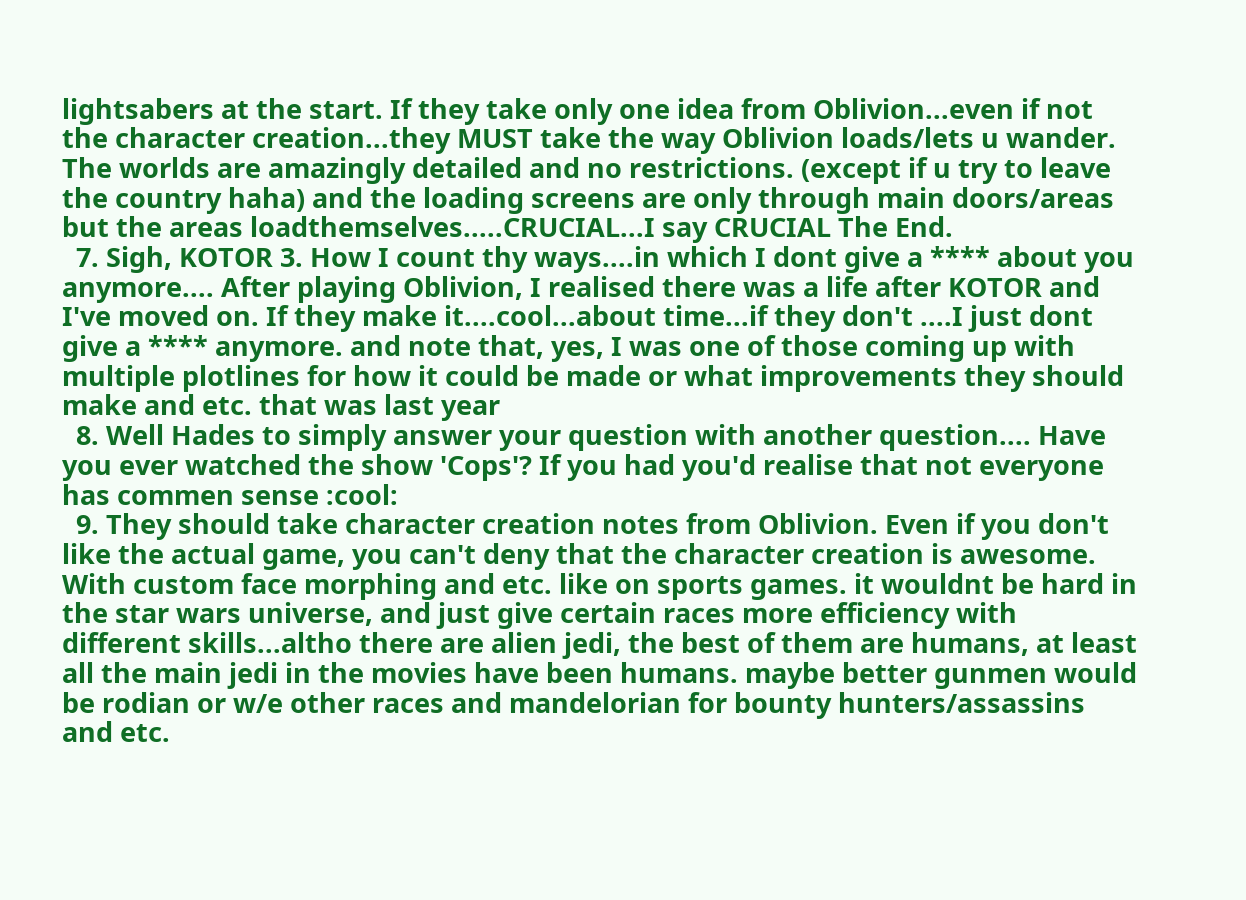lightsabers at the start. If they take only one idea from Oblivion...even if not the character creation...they MUST take the way Oblivion loads/lets u wander. The worlds are amazingly detailed and no restrictions. (except if u try to leave the country haha) and the loading screens are only through main doors/areas but the areas loadthemselves.....CRUCIAL...I say CRUCIAL The End.
  7. Sigh, KOTOR 3. How I count thy ways....in which I dont give a **** about you anymore.... After playing Oblivion, I realised there was a life after KOTOR and I've moved on. If they make it....cool...about time...if they don't ....I just dont give a **** anymore. and note that, yes, I was one of those coming up with multiple plotlines for how it could be made or what improvements they should make and etc. that was last year
  8. Well Hades to simply answer your question with another question.... Have you ever watched the show 'Cops'? If you had you'd realise that not everyone has commen sense :cool:
  9. They should take character creation notes from Oblivion. Even if you don't like the actual game, you can't deny that the character creation is awesome. With custom face morphing and etc. like on sports games. it wouldnt be hard in the star wars universe, and just give certain races more efficiency with different skills...altho there are alien jedi, the best of them are humans, at least all the main jedi in the movies have been humans. maybe better gunmen would be rodian or w/e other races and mandelorian for bounty hunters/assassins and etc.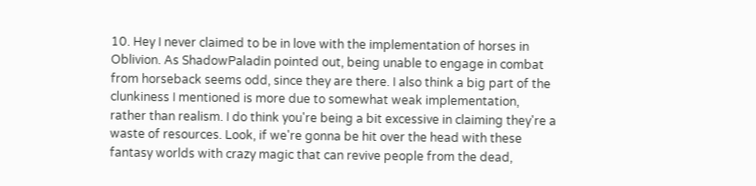10. Hey I never claimed to be in love with the implementation of horses in Oblivion. As ShadowPaladin pointed out, being unable to engage in combat from horseback seems odd, since they are there. I also think a big part of the clunkiness I mentioned is more due to somewhat weak implementation, rather than realism. I do think you're being a bit excessive in claiming they're a waste of resources. Look, if we're gonna be hit over the head with these fantasy worlds with crazy magic that can revive people from the dead,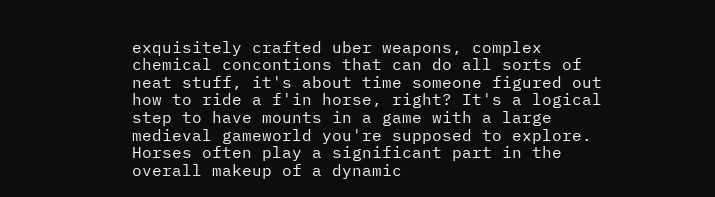exquisitely crafted uber weapons, complex chemical concontions that can do all sorts of neat stuff, it's about time someone figured out how to ride a f'in horse, right? It's a logical step to have mounts in a game with a large medieval gameworld you're supposed to explore. Horses often play a significant part in the overall makeup of a dynamic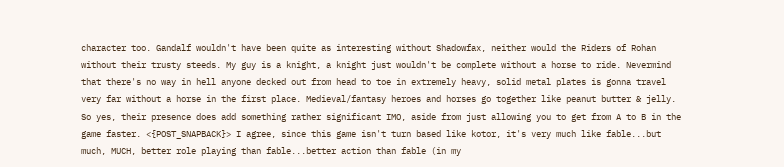character too. Gandalf wouldn't have been quite as interesting without Shadowfax, neither would the Riders of Rohan without their trusty steeds. My guy is a knight, a knight just wouldn't be complete without a horse to ride. Nevermind that there's no way in hell anyone decked out from head to toe in extremely heavy, solid metal plates is gonna travel very far without a horse in the first place. Medieval/fantasy heroes and horses go together like peanut butter & jelly. So yes, their presence does add something rather significant IMO, aside from just allowing you to get from A to B in the game faster. <{POST_SNAPBACK}> I agree, since this game isn't turn based like kotor, it's very much like fable...but much, MUCH, better role playing than fable...better action than fable (in my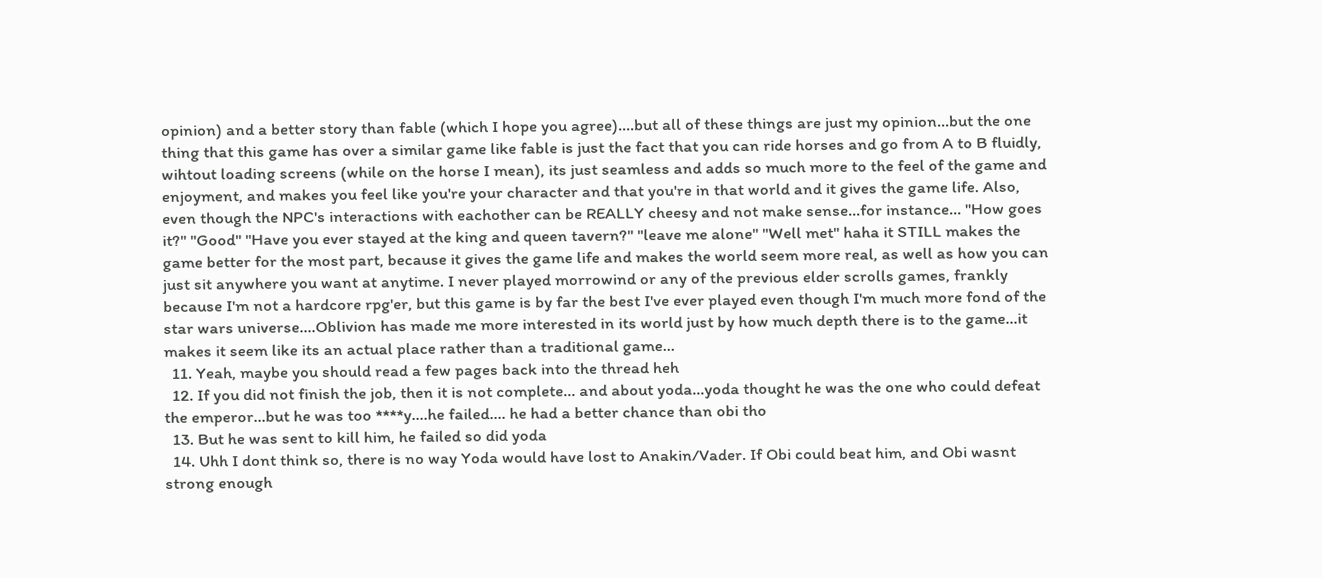opinion) and a better story than fable (which I hope you agree)....but all of these things are just my opinion...but the one thing that this game has over a similar game like fable is just the fact that you can ride horses and go from A to B fluidly, wihtout loading screens (while on the horse I mean), its just seamless and adds so much more to the feel of the game and enjoyment, and makes you feel like you're your character and that you're in that world and it gives the game life. Also, even though the NPC's interactions with eachother can be REALLY cheesy and not make sense...for instance... "How goes it?" "Good" "Have you ever stayed at the king and queen tavern?" "leave me alone" "Well met" haha it STILL makes the game better for the most part, because it gives the game life and makes the world seem more real, as well as how you can just sit anywhere you want at anytime. I never played morrowind or any of the previous elder scrolls games, frankly because I'm not a hardcore rpg'er, but this game is by far the best I've ever played even though I'm much more fond of the star wars universe....Oblivion has made me more interested in its world just by how much depth there is to the game...it makes it seem like its an actual place rather than a traditional game...
  11. Yeah, maybe you should read a few pages back into the thread heh
  12. If you did not finish the job, then it is not complete... and about yoda...yoda thought he was the one who could defeat the emperor...but he was too ****y....he failed.... he had a better chance than obi tho
  13. But he was sent to kill him, he failed so did yoda
  14. Uhh I dont think so, there is no way Yoda would have lost to Anakin/Vader. If Obi could beat him, and Obi wasnt strong enough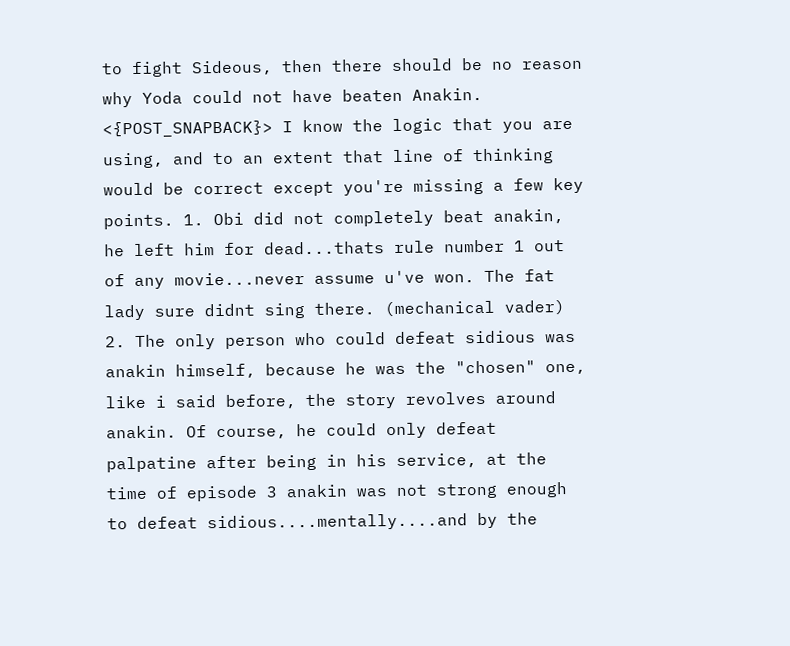to fight Sideous, then there should be no reason why Yoda could not have beaten Anakin. <{POST_SNAPBACK}> I know the logic that you are using, and to an extent that line of thinking would be correct except you're missing a few key points. 1. Obi did not completely beat anakin, he left him for dead...thats rule number 1 out of any movie...never assume u've won. The fat lady sure didnt sing there. (mechanical vader) 2. The only person who could defeat sidious was anakin himself, because he was the "chosen" one, like i said before, the story revolves around anakin. Of course, he could only defeat palpatine after being in his service, at the time of episode 3 anakin was not strong enough to defeat sidious....mentally....and by the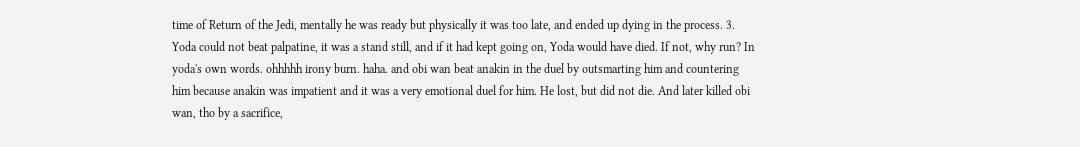time of Return of the Jedi, mentally he was ready but physically it was too late, and ended up dying in the process. 3. Yoda could not beat palpatine, it was a stand still, and if it had kept going on, Yoda would have died. If not, why run? In yoda's own words. ohhhhh irony burn. haha. and obi wan beat anakin in the duel by outsmarting him and countering him because anakin was impatient and it was a very emotional duel for him. He lost, but did not die. And later killed obi wan, tho by a sacrifice,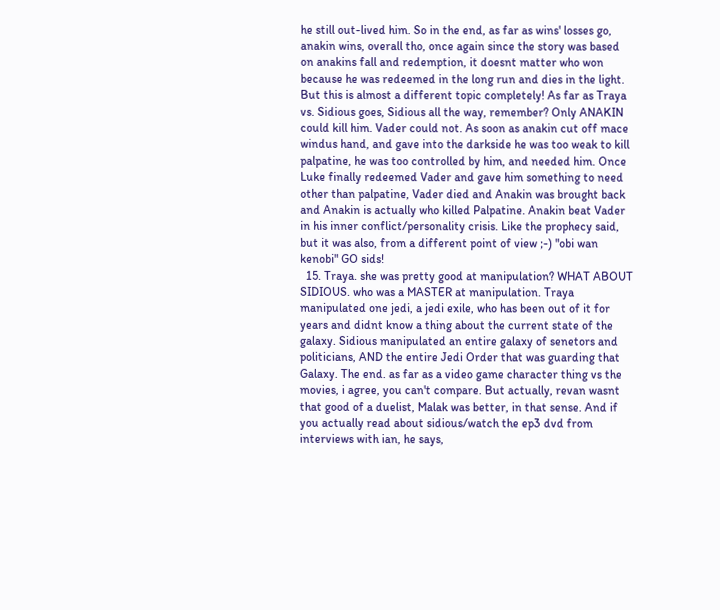he still out-lived him. So in the end, as far as wins' losses go, anakin wins, overall tho, once again since the story was based on anakins fall and redemption, it doesnt matter who won because he was redeemed in the long run and dies in the light. But this is almost a different topic completely! As far as Traya vs. Sidious goes, Sidious all the way, remember? Only ANAKIN could kill him. Vader could not. As soon as anakin cut off mace windus hand, and gave into the darkside he was too weak to kill palpatine, he was too controlled by him, and needed him. Once Luke finally redeemed Vader and gave him something to need other than palpatine, Vader died and Anakin was brought back and Anakin is actually who killed Palpatine. Anakin beat Vader in his inner conflict/personality crisis. Like the prophecy said, but it was also, from a different point of view ;-) "obi wan kenobi" GO sids!
  15. Traya. she was pretty good at manipulation? WHAT ABOUT SIDIOUS. who was a MASTER at manipulation. Traya manipulated one jedi, a jedi exile, who has been out of it for years and didnt know a thing about the current state of the galaxy. Sidious manipulated an entire galaxy of senetors and politicians, AND the entire Jedi Order that was guarding that Galaxy. The end. as far as a video game character thing vs the movies, i agree, you can't compare. But actually, revan wasnt that good of a duelist, Malak was better, in that sense. And if you actually read about sidious/watch the ep3 dvd from interviews with ian, he says,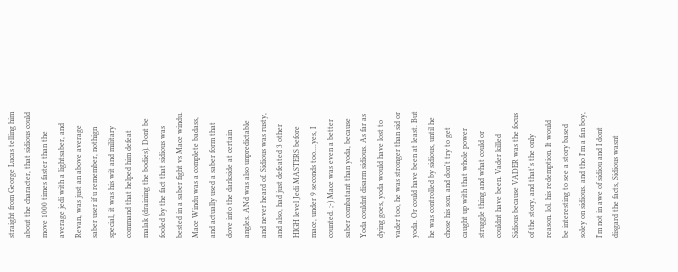straight from George Lucas telling him about the character, that sidious could move 1000 times faster than the average jedi with a lightsaber, and Revan, was just an above average saber user if u remember, nothign special, it was his wit and military command that helped him defeat malak (draining the bodies). Dont be fooled by the fact that sidious was bested in a saber fight vs Mace windu. Mace Windu was a complete badass, and actually used a saber form that dove into the darkside at certain angles. ANd was also unpredictable and never heard of. Sidious was rusty, and also, had just defeated 3 other HIGH level Jedi MASTERS before mace, under 9 seconds too....yes, I counted. ;-) Mace was even a better saber combatant than yoda, because Yoda couldnt disarm sidious. As far as dying goes, yoda would have lost to vader too, he was stronger than sid or yoda. Or could have been at least. But he was controlled by sidious, until he chose his son. and don't try to get caught up with that whole power struggle thing and what could or couldnt have been. Vader killed Sidious because VADER was the focus of the story, and that's the only reason. lol. his redemption. It would be interesting to see a story based soley on sidious. and tho I'm a fan boy, I'm not in awe of sidiou and I dont disgard the facts, Sidious wasnt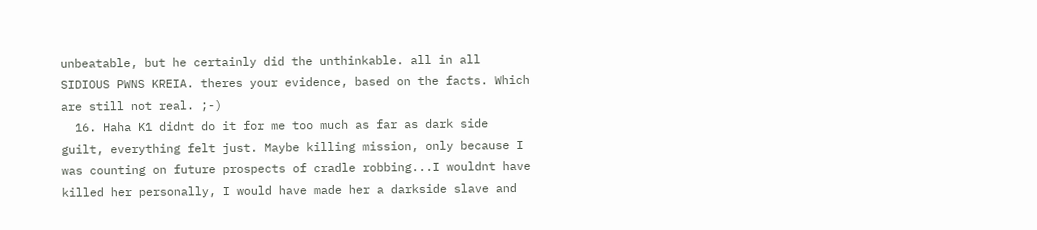unbeatable, but he certainly did the unthinkable. all in all SIDIOUS PWNS KREIA. theres your evidence, based on the facts. Which are still not real. ;-)
  16. Haha K1 didnt do it for me too much as far as dark side guilt, everything felt just. Maybe killing mission, only because I was counting on future prospects of cradle robbing...I wouldnt have killed her personally, I would have made her a darkside slave and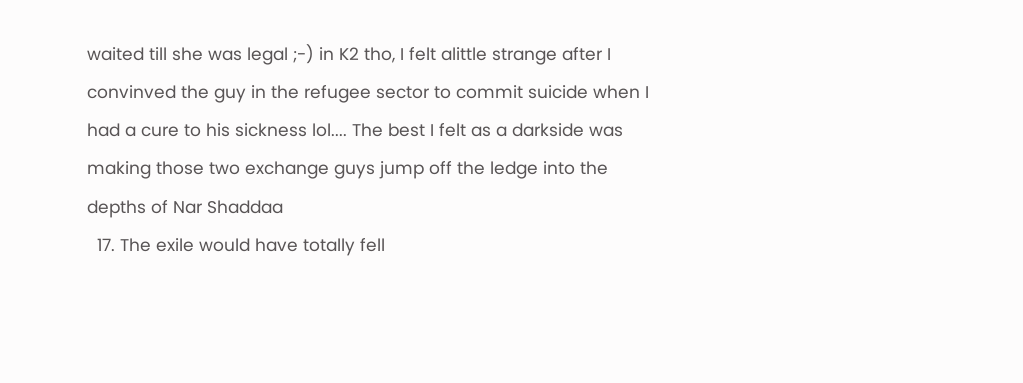waited till she was legal ;-) in K2 tho, I felt alittle strange after I convinved the guy in the refugee sector to commit suicide when I had a cure to his sickness lol.... The best I felt as a darkside was making those two exchange guys jump off the ledge into the depths of Nar Shaddaa
  17. The exile would have totally fell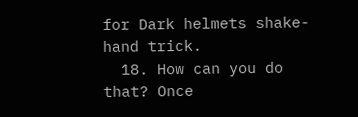for Dark helmets shake-hand trick.
  18. How can you do that? Once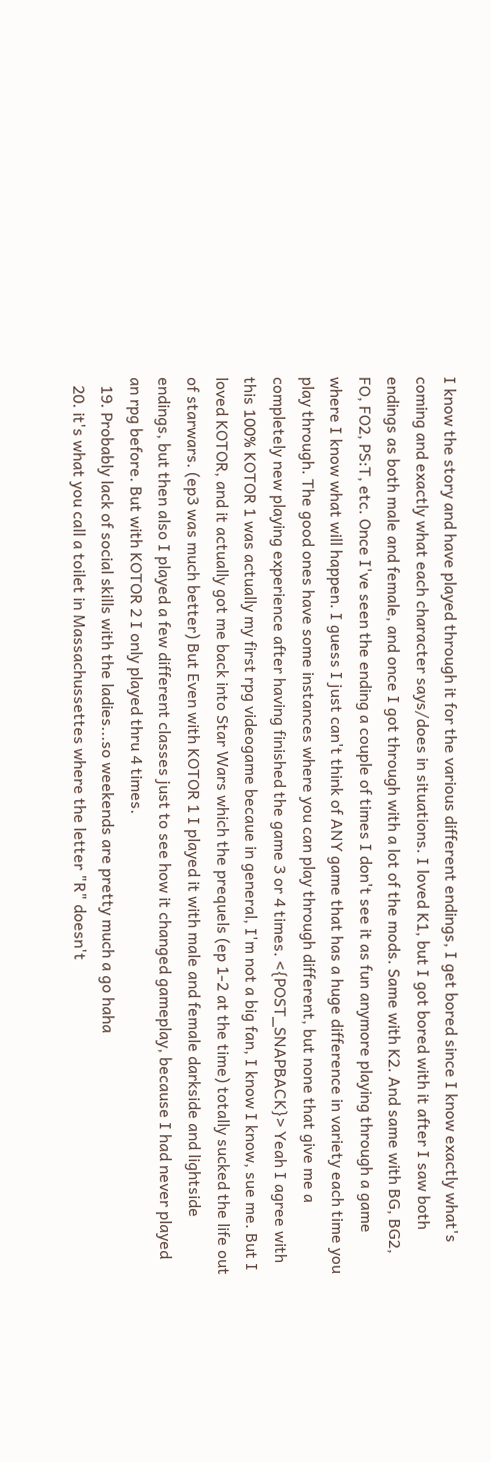I know the story and have played through it for the various different endings, I get bored since I know exactly what's coming and exactly what each character says/does in situations. I loved K1, but I got bored with it after I saw both endings as both male and female, and once I got through with a lot of the mods. Same with K2. And same with BG, BG2, FO, FO2, PS:T, etc. Once I've seen the ending a couple of times I don't see it as fun anymore playing through a game where I know what will happen. I guess I just can't think of ANY game that has a huge difference in variety each time you play through. The good ones have some instances where you can play through different, but none that give me a completely new playing experience after having finished the game 3 or 4 times. <{POST_SNAPBACK}> Yeah I agree with this 100% KOTOR 1 was actually my first rpg videogame becaue in general, I'm not a big fan, I know I know, sue me. But I loved KOTOR, and it actually got me back into Star Wars which the prequels (ep 1-2 at the time) totally sucked the life out of starwars. (ep3 was much better) But Even with KOTOR 1 I played it with male and female darkside and lightside endings, but then also I played a few different classes just to see how it changed gameplay, because I had never played an rpg before. But with KOTOR 2 I only played thru 4 times.
  19. Probably lack of social skills with the ladies...so weekends are pretty much a go haha
  20. it's what you call a toilet in Massachussettes where the letter "R" doesn't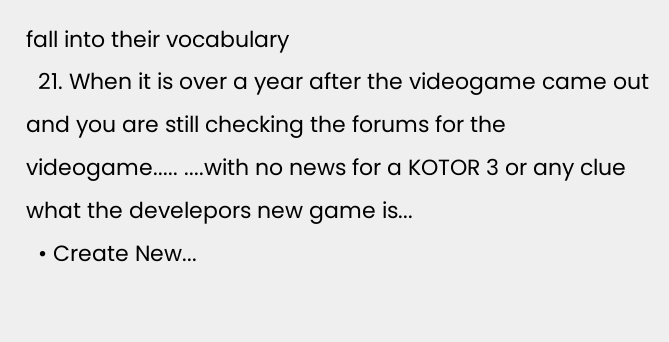fall into their vocabulary
  21. When it is over a year after the videogame came out and you are still checking the forums for the videogame..... ....with no news for a KOTOR 3 or any clue what the develepors new game is...
  • Create New...